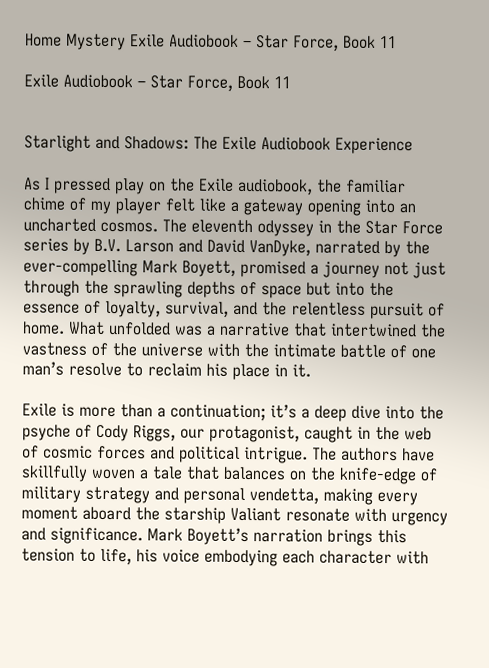Home Mystery Exile Audiobook – Star Force, Book 11

Exile Audiobook – Star Force, Book 11


Starlight and Shadows: The Exile Audiobook Experience

As I pressed play on the Exile audiobook, the familiar chime of my player felt like a gateway opening into an uncharted cosmos. The eleventh odyssey in the Star Force series by B.V. Larson and David VanDyke, narrated by the ever-compelling Mark Boyett, promised a journey not just through the sprawling depths of space but into the essence of loyalty, survival, and the relentless pursuit of home. What unfolded was a narrative that intertwined the vastness of the universe with the intimate battle of one man’s resolve to reclaim his place in it.

Exile is more than a continuation; it’s a deep dive into the psyche of Cody Riggs, our protagonist, caught in the web of cosmic forces and political intrigue. The authors have skillfully woven a tale that balances on the knife-edge of military strategy and personal vendetta, making every moment aboard the starship Valiant resonate with urgency and significance. Mark Boyett’s narration brings this tension to life, his voice embodying each character with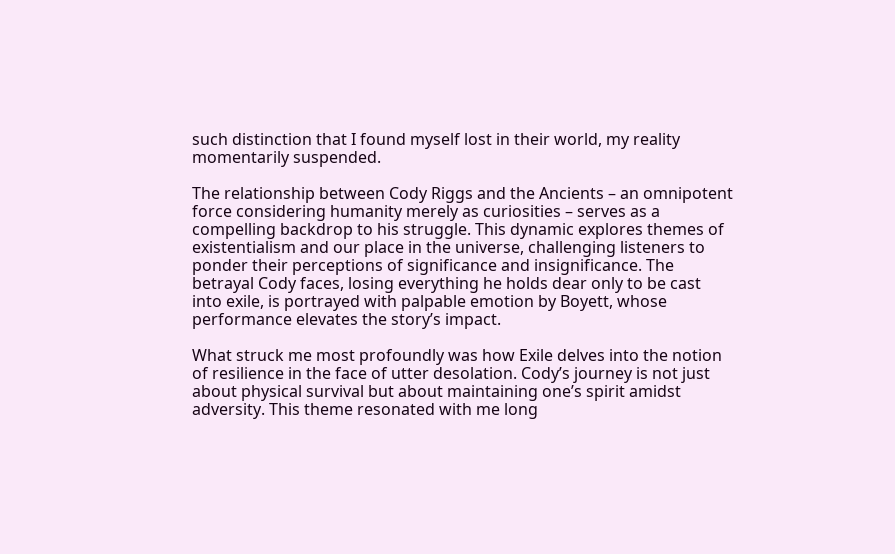such distinction that I found myself lost in their world, my reality momentarily suspended.

The relationship between Cody Riggs and the Ancients – an omnipotent force considering humanity merely as curiosities – serves as a compelling backdrop to his struggle. This dynamic explores themes of existentialism and our place in the universe, challenging listeners to ponder their perceptions of significance and insignificance. The betrayal Cody faces, losing everything he holds dear only to be cast into exile, is portrayed with palpable emotion by Boyett, whose performance elevates the story’s impact.

What struck me most profoundly was how Exile delves into the notion of resilience in the face of utter desolation. Cody’s journey is not just about physical survival but about maintaining one’s spirit amidst adversity. This theme resonated with me long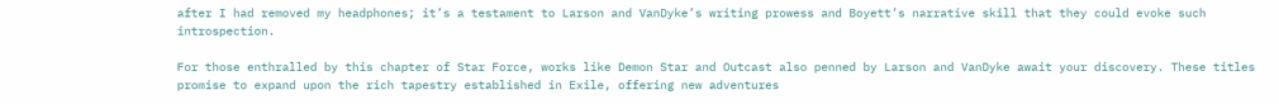after I had removed my headphones; it’s a testament to Larson and VanDyke’s writing prowess and Boyett’s narrative skill that they could evoke such introspection.

For those enthralled by this chapter of Star Force, works like Demon Star and Outcast also penned by Larson and VanDyke await your discovery. These titles promise to expand upon the rich tapestry established in Exile, offering new adventures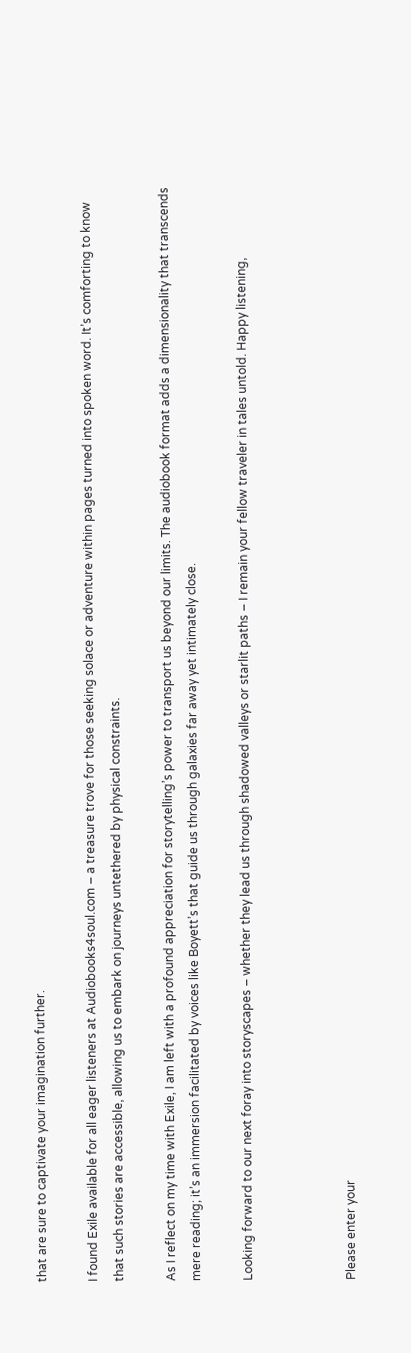that are sure to captivate your imagination further.

I found Exile available for all eager listeners at Audiobooks4soul.com – a treasure trove for those seeking solace or adventure within pages turned into spoken word. It’s comforting to know that such stories are accessible, allowing us to embark on journeys untethered by physical constraints.

As I reflect on my time with Exile, I am left with a profound appreciation for storytelling’s power to transport us beyond our limits. The audiobook format adds a dimensionality that transcends mere reading; it’s an immersion facilitated by voices like Boyett’s that guide us through galaxies far away yet intimately close.

Looking forward to our next foray into storyscapes – whether they lead us through shadowed valleys or starlit paths – I remain your fellow traveler in tales untold. Happy listening,



Please enter your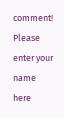comment!
Please enter your name here